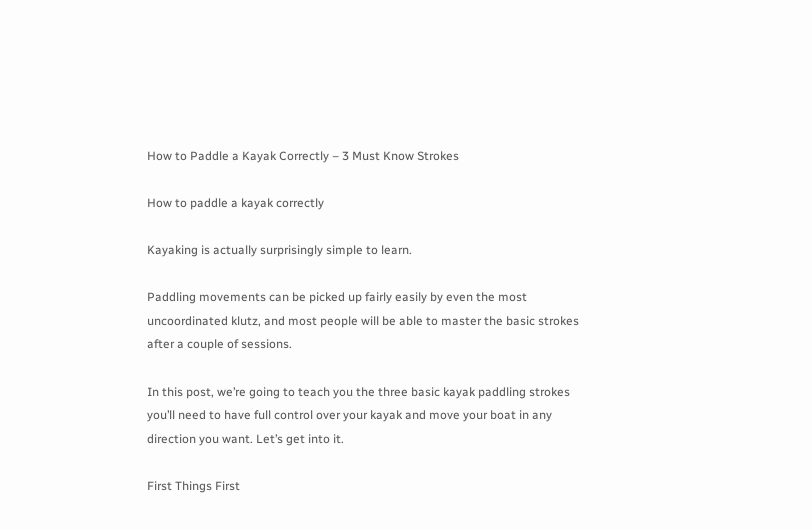How to Paddle a Kayak Correctly – 3 Must Know Strokes

How to paddle a kayak correctly

Kayaking is actually surprisingly simple to learn.

Paddling movements can be picked up fairly easily by even the most uncoordinated klutz, and most people will be able to master the basic strokes after a couple of sessions.

In this post, we’re going to teach you the three basic kayak paddling strokes you’ll need to have full control over your kayak and move your boat in any direction you want. Let’s get into it.

First Things First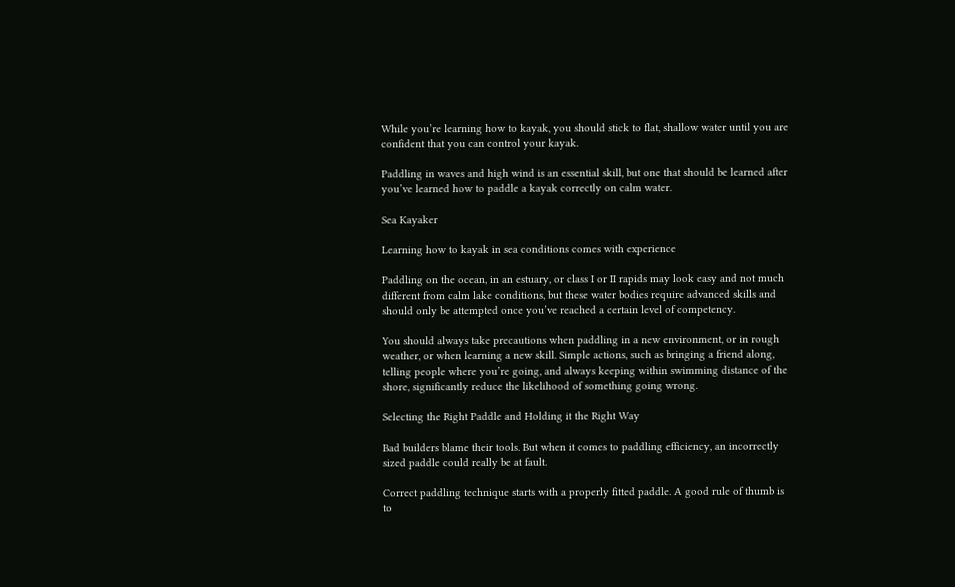While you’re learning how to kayak, you should stick to flat, shallow water until you are confident that you can control your kayak.

Paddling in waves and high wind is an essential skill, but one that should be learned after you’ve learned how to paddle a kayak correctly on calm water.

Sea Kayaker

Learning how to kayak in sea conditions comes with experience

Paddling on the ocean, in an estuary, or class I or II rapids may look easy and not much different from calm lake conditions, but these water bodies require advanced skills and should only be attempted once you’ve reached a certain level of competency.

You should always take precautions when paddling in a new environment, or in rough weather, or when learning a new skill. Simple actions, such as bringing a friend along, telling people where you’re going, and always keeping within swimming distance of the shore, significantly reduce the likelihood of something going wrong.

Selecting the Right Paddle and Holding it the Right Way

Bad builders blame their tools. But when it comes to paddling efficiency, an incorrectly sized paddle could really be at fault.

Correct paddling technique starts with a properly fitted paddle. A good rule of thumb is to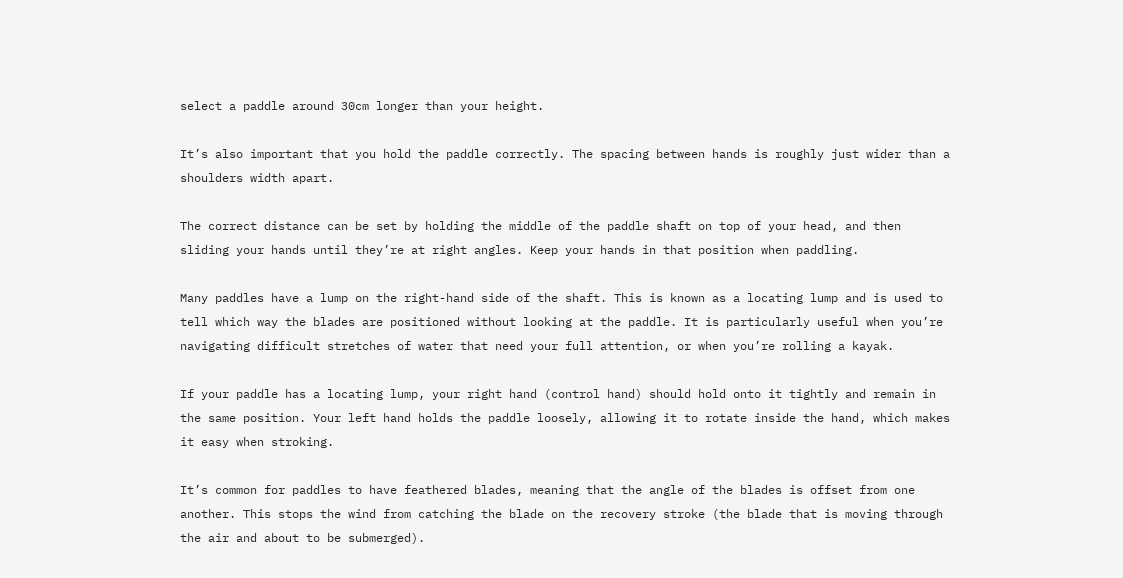select a paddle around 30cm longer than your height.

It’s also important that you hold the paddle correctly. The spacing between hands is roughly just wider than a shoulders width apart.

The correct distance can be set by holding the middle of the paddle shaft on top of your head, and then sliding your hands until they’re at right angles. Keep your hands in that position when paddling.

Many paddles have a lump on the right-hand side of the shaft. This is known as a locating lump and is used to tell which way the blades are positioned without looking at the paddle. It is particularly useful when you’re navigating difficult stretches of water that need your full attention, or when you’re rolling a kayak.

If your paddle has a locating lump, your right hand (control hand) should hold onto it tightly and remain in the same position. Your left hand holds the paddle loosely, allowing it to rotate inside the hand, which makes it easy when stroking.

It’s common for paddles to have feathered blades, meaning that the angle of the blades is offset from one another. This stops the wind from catching the blade on the recovery stroke (the blade that is moving through the air and about to be submerged).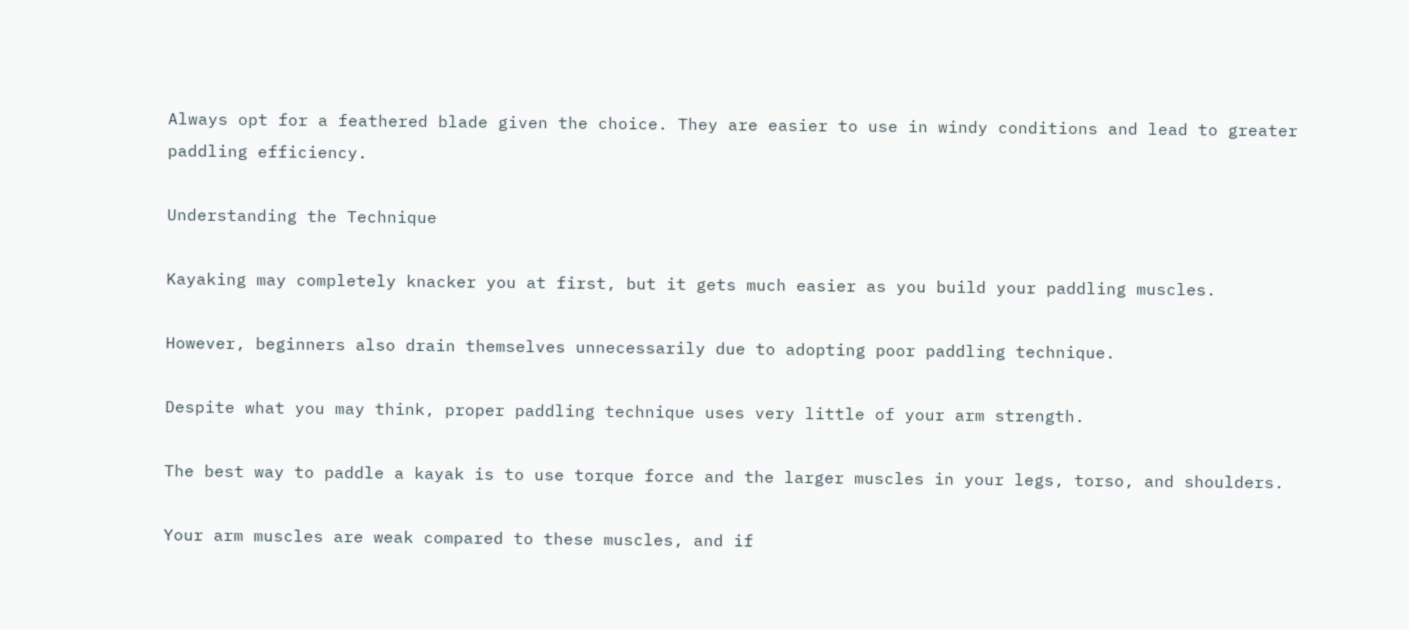Always opt for a feathered blade given the choice. They are easier to use in windy conditions and lead to greater paddling efficiency.

Understanding the Technique

Kayaking may completely knacker you at first, but it gets much easier as you build your paddling muscles.

However, beginners also drain themselves unnecessarily due to adopting poor paddling technique.

Despite what you may think, proper paddling technique uses very little of your arm strength.

The best way to paddle a kayak is to use torque force and the larger muscles in your legs, torso, and shoulders.

Your arm muscles are weak compared to these muscles, and if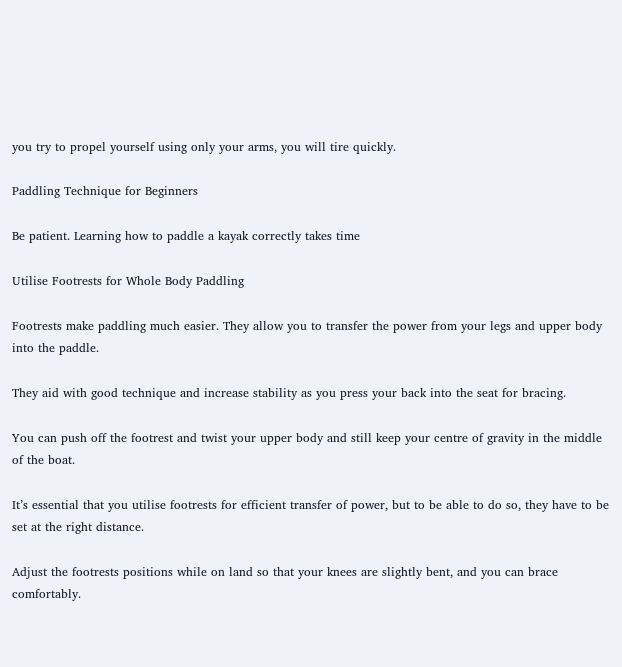you try to propel yourself using only your arms, you will tire quickly.

Paddling Technique for Beginners

Be patient. Learning how to paddle a kayak correctly takes time

Utilise Footrests for Whole Body Paddling

Footrests make paddling much easier. They allow you to transfer the power from your legs and upper body into the paddle.

They aid with good technique and increase stability as you press your back into the seat for bracing.

You can push off the footrest and twist your upper body and still keep your centre of gravity in the middle of the boat.

It’s essential that you utilise footrests for efficient transfer of power, but to be able to do so, they have to be set at the right distance.

Adjust the footrests positions while on land so that your knees are slightly bent, and you can brace comfortably.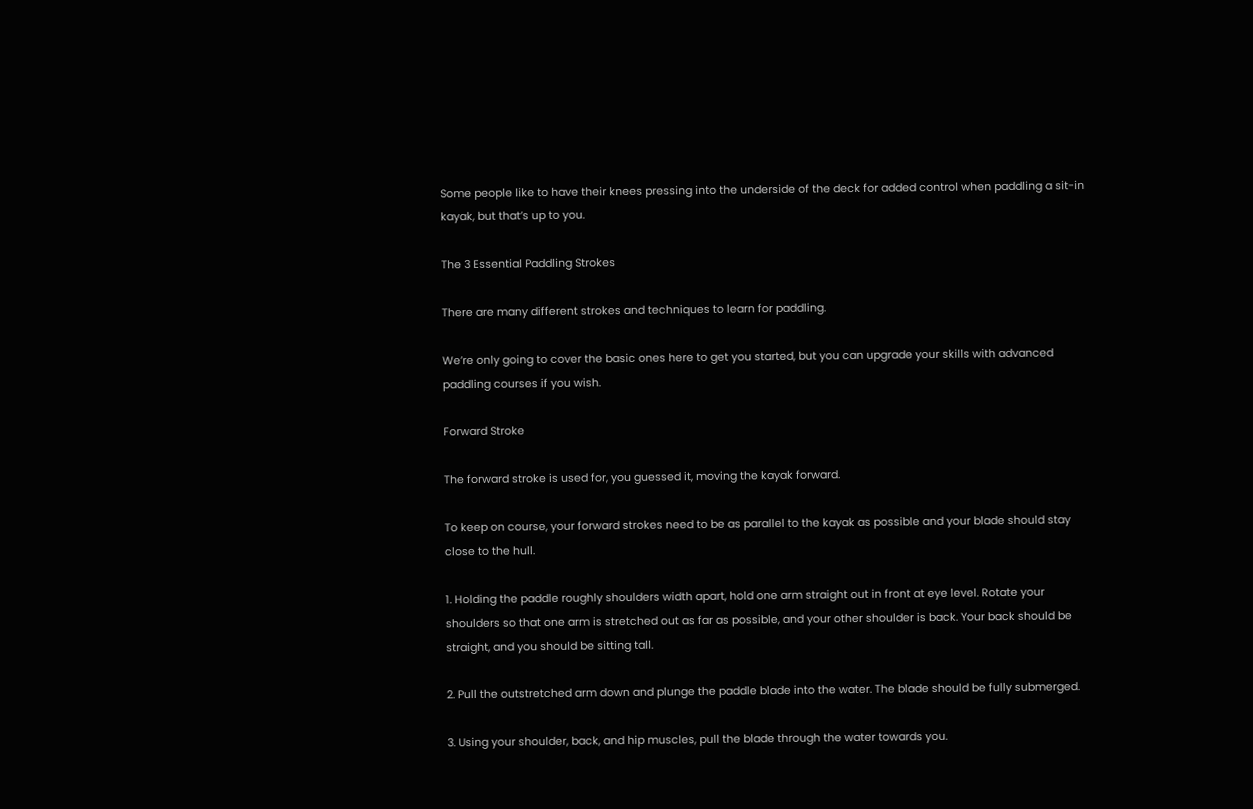Some people like to have their knees pressing into the underside of the deck for added control when paddling a sit-in kayak, but that’s up to you.

The 3 Essential Paddling Strokes

There are many different strokes and techniques to learn for paddling.

We’re only going to cover the basic ones here to get you started, but you can upgrade your skills with advanced paddling courses if you wish.

Forward Stroke

The forward stroke is used for, you guessed it, moving the kayak forward.

To keep on course, your forward strokes need to be as parallel to the kayak as possible and your blade should stay close to the hull.

1. Holding the paddle roughly shoulders width apart, hold one arm straight out in front at eye level. Rotate your shoulders so that one arm is stretched out as far as possible, and your other shoulder is back. Your back should be straight, and you should be sitting tall.

2. Pull the outstretched arm down and plunge the paddle blade into the water. The blade should be fully submerged.

3. Using your shoulder, back, and hip muscles, pull the blade through the water towards you.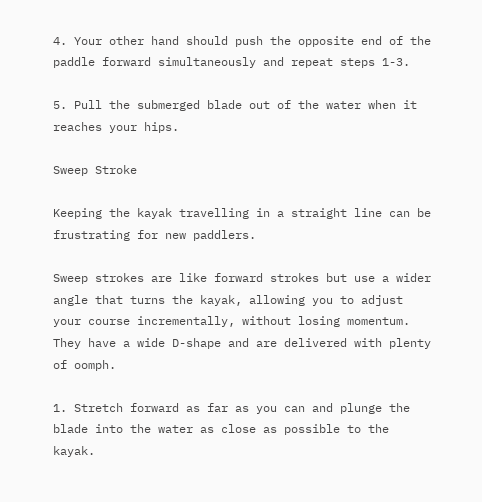4. Your other hand should push the opposite end of the paddle forward simultaneously and repeat steps 1-3.

5. Pull the submerged blade out of the water when it reaches your hips.

Sweep Stroke

Keeping the kayak travelling in a straight line can be frustrating for new paddlers.

Sweep strokes are like forward strokes but use a wider angle that turns the kayak, allowing you to adjust your course incrementally, without losing momentum. They have a wide D-shape and are delivered with plenty of oomph.

1. Stretch forward as far as you can and plunge the blade into the water as close as possible to the kayak.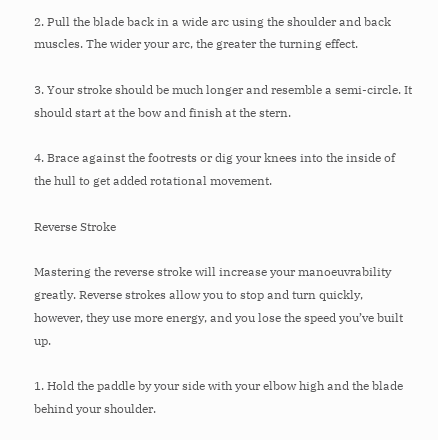2. Pull the blade back in a wide arc using the shoulder and back muscles. The wider your arc, the greater the turning effect.

3. Your stroke should be much longer and resemble a semi-circle. It should start at the bow and finish at the stern.

4. Brace against the footrests or dig your knees into the inside of the hull to get added rotational movement.

Reverse Stroke

Mastering the reverse stroke will increase your manoeuvrability greatly. Reverse strokes allow you to stop and turn quickly, however, they use more energy, and you lose the speed you’ve built up.

1. Hold the paddle by your side with your elbow high and the blade behind your shoulder.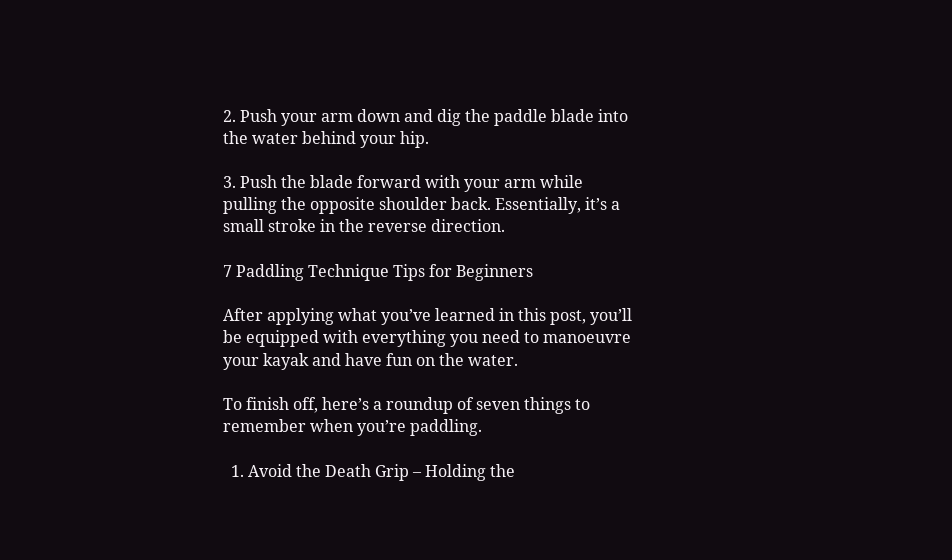2. Push your arm down and dig the paddle blade into the water behind your hip.

3. Push the blade forward with your arm while pulling the opposite shoulder back. Essentially, it’s a small stroke in the reverse direction.

7 Paddling Technique Tips for Beginners

After applying what you’ve learned in this post, you’ll be equipped with everything you need to manoeuvre your kayak and have fun on the water.

To finish off, here’s a roundup of seven things to remember when you’re paddling.

  1. Avoid the Death Grip – Holding the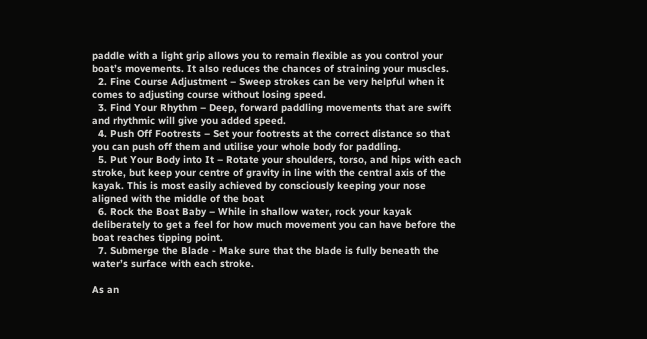paddle with a light grip allows you to remain flexible as you control your boat’s movements. It also reduces the chances of straining your muscles.
  2. Fine Course Adjustment – Sweep strokes can be very helpful when it comes to adjusting course without losing speed.
  3. Find Your Rhythm – Deep, forward paddling movements that are swift and rhythmic will give you added speed.
  4. Push Off Footrests – Set your footrests at the correct distance so that you can push off them and utilise your whole body for paddling.
  5. Put Your Body into It – Rotate your shoulders, torso, and hips with each stroke, but keep your centre of gravity in line with the central axis of the kayak. This is most easily achieved by consciously keeping your nose aligned with the middle of the boat
  6. Rock the Boat Baby – While in shallow water, rock your kayak deliberately to get a feel for how much movement you can have before the boat reaches tipping point.
  7. Submerge the Blade - Make sure that the blade is fully beneath the water’s surface with each stroke.

As an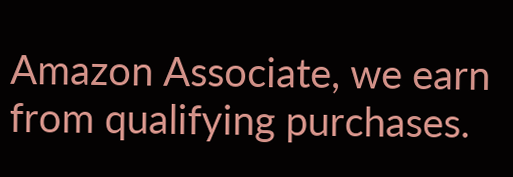Amazon Associate, we earn from qualifying purchases.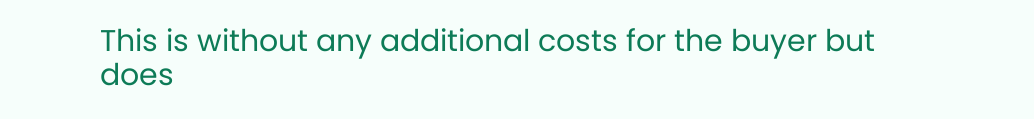This is without any additional costs for the buyer but does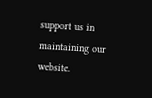support us in maintaining our website.